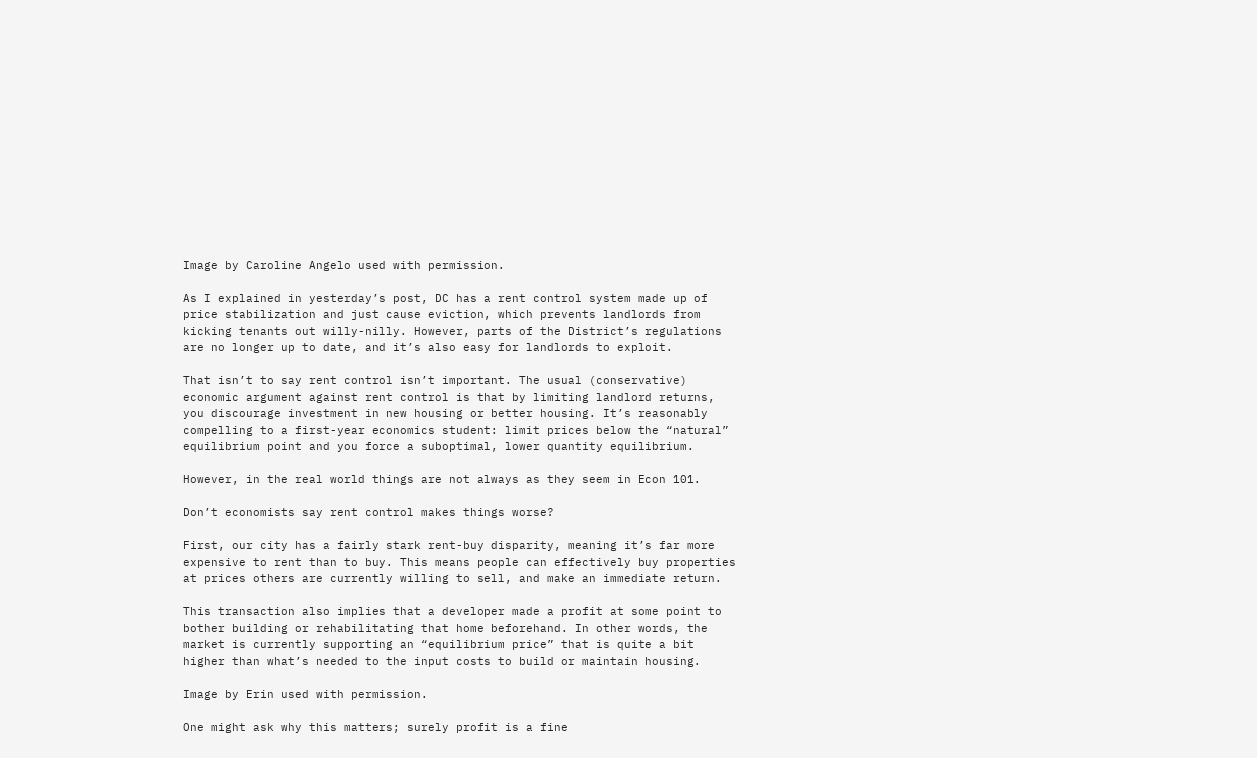Image by Caroline Angelo used with permission.

As I explained in yesterday’s post, DC has a rent control system made up of price stabilization and just cause eviction, which prevents landlords from kicking tenants out willy-nilly. However, parts of the District’s regulations are no longer up to date, and it’s also easy for landlords to exploit.

That isn’t to say rent control isn’t important. The usual (conservative) economic argument against rent control is that by limiting landlord returns, you discourage investment in new housing or better housing. It’s reasonably compelling to a first-year economics student: limit prices below the “natural” equilibrium point and you force a suboptimal, lower quantity equilibrium.

However, in the real world things are not always as they seem in Econ 101.

Don’t economists say rent control makes things worse?

First, our city has a fairly stark rent-buy disparity, meaning it’s far more expensive to rent than to buy. This means people can effectively buy properties at prices others are currently willing to sell, and make an immediate return.

This transaction also implies that a developer made a profit at some point to bother building or rehabilitating that home beforehand. In other words, the market is currently supporting an “equilibrium price” that is quite a bit higher than what’s needed to the input costs to build or maintain housing.

Image by Erin used with permission.

One might ask why this matters; surely profit is a fine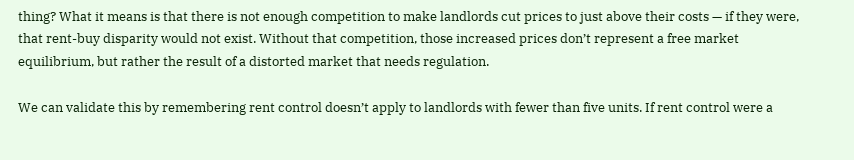thing? What it means is that there is not enough competition to make landlords cut prices to just above their costs — if they were, that rent-buy disparity would not exist. Without that competition, those increased prices don’t represent a free market equilibrium, but rather the result of a distorted market that needs regulation.

We can validate this by remembering rent control doesn’t apply to landlords with fewer than five units. If rent control were a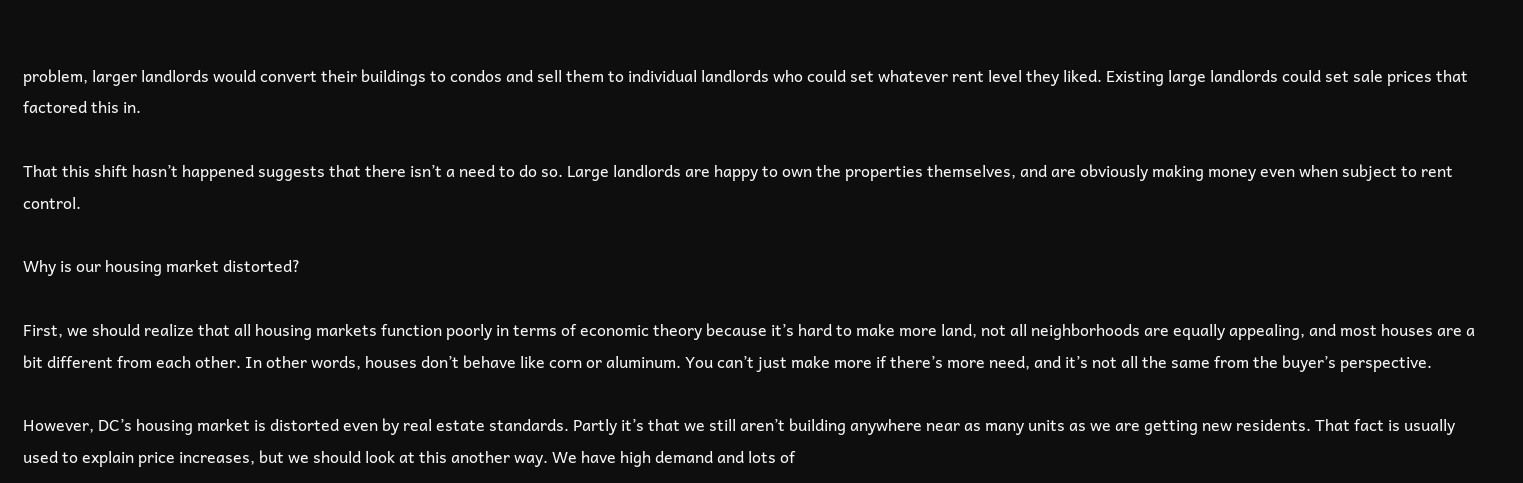problem, larger landlords would convert their buildings to condos and sell them to individual landlords who could set whatever rent level they liked. Existing large landlords could set sale prices that factored this in.

That this shift hasn’t happened suggests that there isn’t a need to do so. Large landlords are happy to own the properties themselves, and are obviously making money even when subject to rent control.

Why is our housing market distorted?

First, we should realize that all housing markets function poorly in terms of economic theory because it’s hard to make more land, not all neighborhoods are equally appealing, and most houses are a bit different from each other. In other words, houses don’t behave like corn or aluminum. You can’t just make more if there’s more need, and it’s not all the same from the buyer’s perspective.

However, DC’s housing market is distorted even by real estate standards. Partly it’s that we still aren’t building anywhere near as many units as we are getting new residents. That fact is usually used to explain price increases, but we should look at this another way. We have high demand and lots of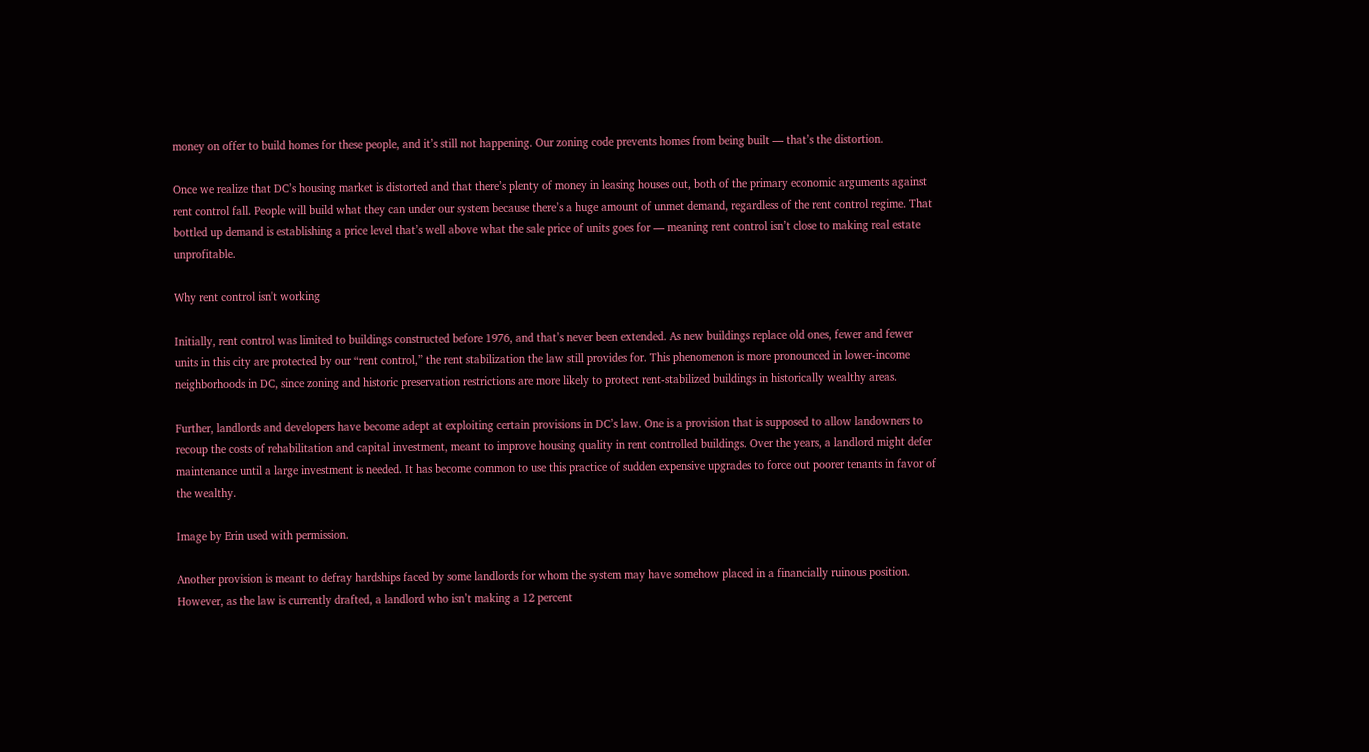money on offer to build homes for these people, and it’s still not happening. Our zoning code prevents homes from being built — that’s the distortion.

Once we realize that DC’s housing market is distorted and that there’s plenty of money in leasing houses out, both of the primary economic arguments against rent control fall. People will build what they can under our system because there’s a huge amount of unmet demand, regardless of the rent control regime. That bottled up demand is establishing a price level that’s well above what the sale price of units goes for — meaning rent control isn’t close to making real estate unprofitable.

Why rent control isn't working

Initially, rent control was limited to buildings constructed before 1976, and that’s never been extended. As new buildings replace old ones, fewer and fewer units in this city are protected by our “rent control,” the rent stabilization the law still provides for. This phenomenon is more pronounced in lower-income neighborhoods in DC, since zoning and historic preservation restrictions are more likely to protect rent-stabilized buildings in historically wealthy areas.

Further, landlords and developers have become adept at exploiting certain provisions in DC’s law. One is a provision that is supposed to allow landowners to recoup the costs of rehabilitation and capital investment, meant to improve housing quality in rent controlled buildings. Over the years, a landlord might defer maintenance until a large investment is needed. It has become common to use this practice of sudden expensive upgrades to force out poorer tenants in favor of the wealthy.

Image by Erin used with permission.

Another provision is meant to defray hardships faced by some landlords for whom the system may have somehow placed in a financially ruinous position. However, as the law is currently drafted, a landlord who isn’t making a 12 percent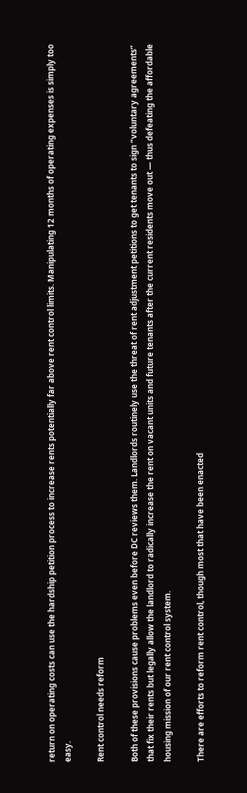return on operating costs can use the hardship petition process to increase rents potentially far above rent control limits. Manipulating 12 months of operating expenses is simply too easy.

Rent control needs reform

Both of these provisions cause problems even before DC reviews them. Landlords routinely use the threat of rent adjustment petitions to get tenants to sign “voluntary agreements” that fix their rents but legally allow the landlord to radically increase the rent on vacant units and future tenants after the current residents move out — thus defeating the affordable housing mission of our rent control system.

There are efforts to reform rent control, though most that have been enacted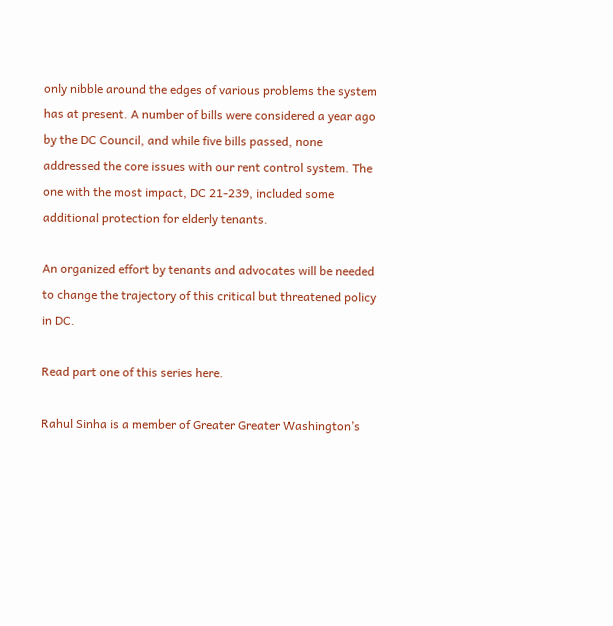only nibble around the edges of various problems the system has at present. A number of bills were considered a year ago by the DC Council, and while five bills passed, none addressed the core issues with our rent control system. The one with the most impact, DC 21-239, included some additional protection for elderly tenants.

An organized effort by tenants and advocates will be needed to change the trajectory of this critical but threatened policy in DC.

Read part one of this series here.

Rahul Sinha is a member of Greater Greater Washington’s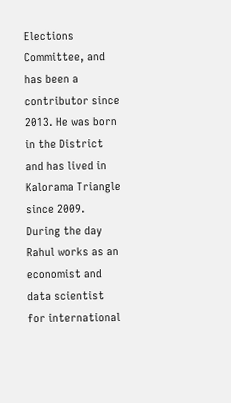Elections Committee, and has been a contributor since 2013. He was born in the District and has lived in Kalorama Triangle since 2009. During the day Rahul works as an economist and data scientist for international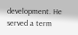development. He served a term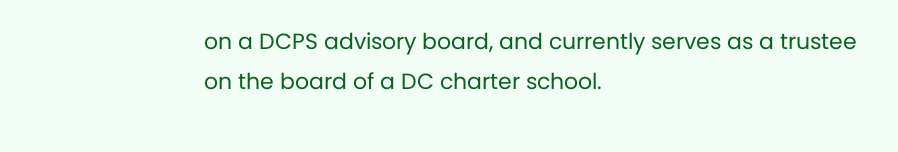on a DCPS advisory board, and currently serves as a trustee on the board of a DC charter school.